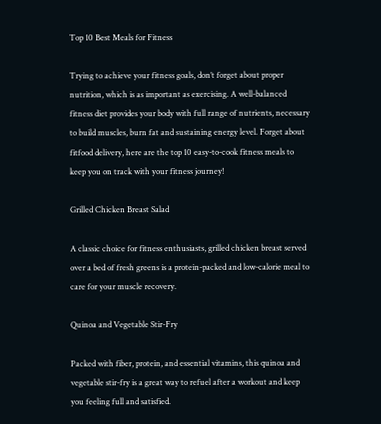Top 10 Best Meals for Fitness

Trying to achieve your fitness goals, don’t forget about proper nutrition, which is as important as exercising. A well-balanced fitness diet provides your body with full range of nutrients, necessary to build muscles, burn fat and sustaining energy level. Forget about fitfood delivery, here are the top 10 easy-to-cook fitness meals to keep you on track with your fitness journey!

Grilled Chicken Breast Salad

A classic choice for fitness enthusiasts, grilled chicken breast served over a bed of fresh greens is a protein-packed and low-calorie meal to care for your muscle recovery.

Quinoa and Vegetable Stir-Fry

Packed with fiber, protein, and essential vitamins, this quinoa and vegetable stir-fry is a great way to refuel after a workout and keep you feeling full and satisfied.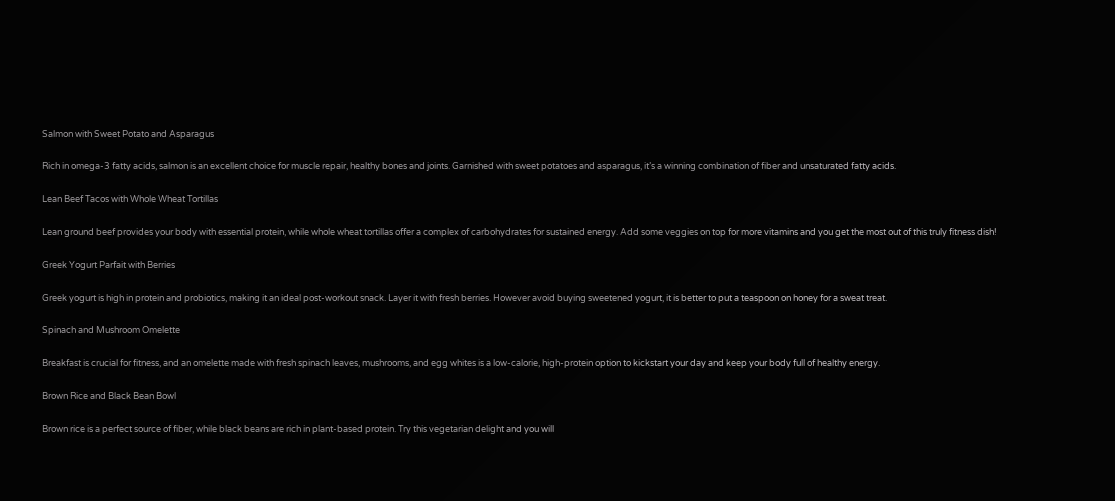Salmon with Sweet Potato and Asparagus

Rich in omega-3 fatty acids, salmon is an excellent choice for muscle repair, healthy bones and joints. Garnished with sweet potatoes and asparagus, it’s a winning combination of fiber and unsaturated fatty acids.

Lean Beef Tacos with Whole Wheat Tortillas

Lean ground beef provides your body with essential protein, while whole wheat tortillas offer a complex of carbohydrates for sustained energy. Add some veggies on top for more vitamins and you get the most out of this truly fitness dish!

Greek Yogurt Parfait with Berries

Greek yogurt is high in protein and probiotics, making it an ideal post-workout snack. Layer it with fresh berries. However avoid buying sweetened yogurt, it is better to put a teaspoon on honey for a sweat treat.

Spinach and Mushroom Omelette

Breakfast is crucial for fitness, and an omelette made with fresh spinach leaves, mushrooms, and egg whites is a low-calorie, high-protein option to kickstart your day and keep your body full of healthy energy.

Brown Rice and Black Bean Bowl

Brown rice is a perfect source of fiber, while black beans are rich in plant-based protein. Try this vegetarian delight and you will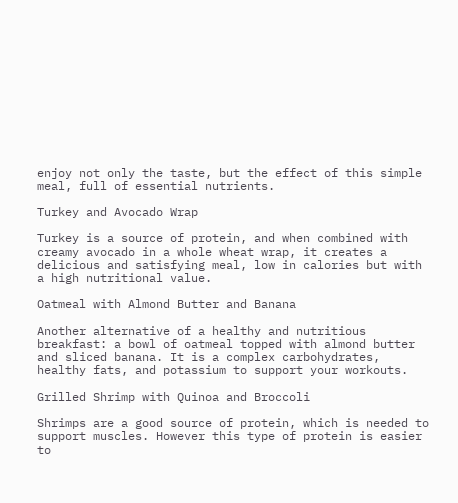enjoy not only the taste, but the effect of this simple meal, full of essential nutrients.

Turkey and Avocado Wrap

Turkey is a source of protein, and when combined with creamy avocado in a whole wheat wrap, it creates a delicious and satisfying meal, low in calories but with a high nutritional value.

Oatmeal with Almond Butter and Banana

Another alternative of a healthy and nutritious breakfast: a bowl of oatmeal topped with almond butter and sliced banana. It is a complex carbohydrates, healthy fats, and potassium to support your workouts.

Grilled Shrimp with Quinoa and Broccoli

Shrimps are a good source of protein, which is needed to support muscles. However this type of protein is easier to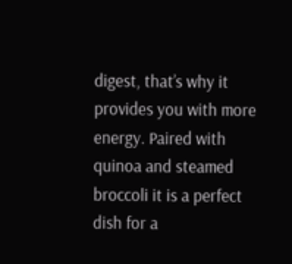digest, that’s why it provides you with more energy. Paired with quinoa and steamed broccoli it is a perfect dish for a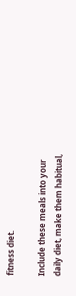fitness diet.

Include these meals into your daily diet, make them habitual,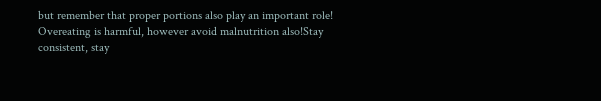but remember that proper portions also play an important role! Overeating is harmful, however avoid malnutrition also!Stay consistent, stay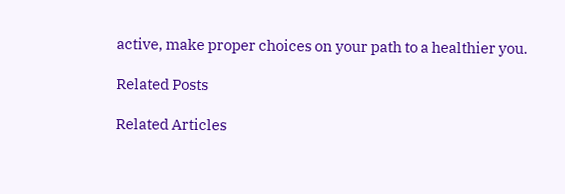active, make proper choices on your path to a healthier you.

Related Posts

Related Articles